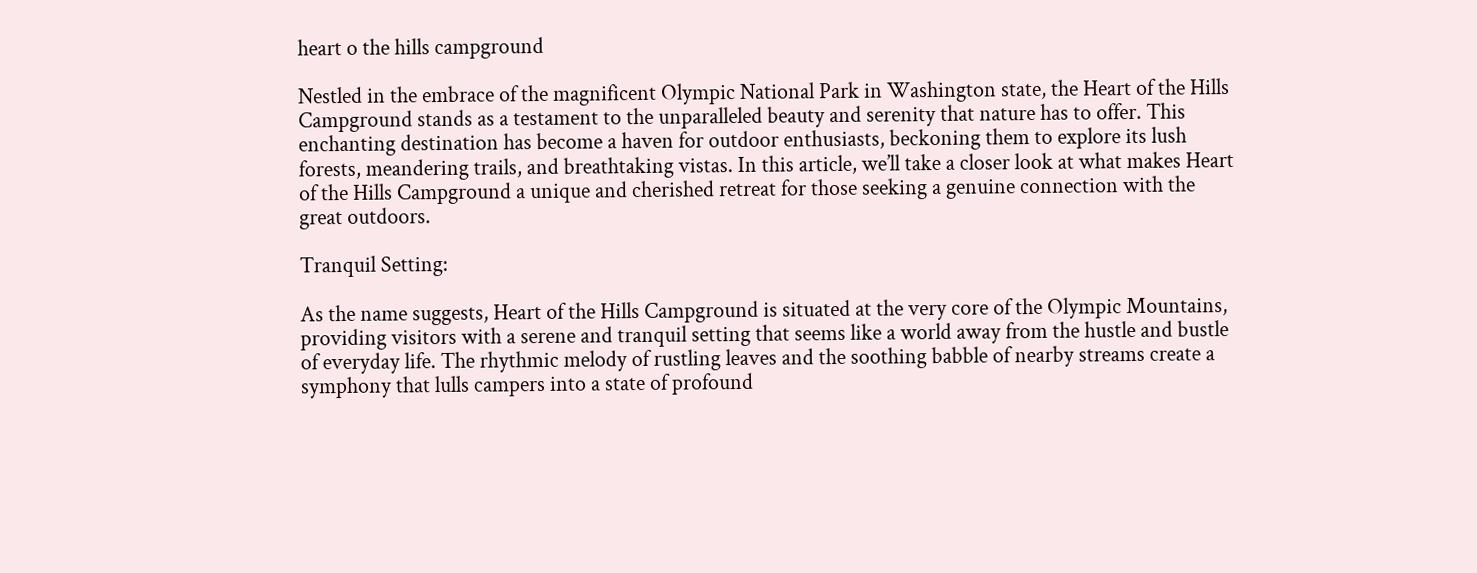heart o the hills campground

Nestled in the embrace of the magnificent Olympic National Park in Washington state, the Heart of the Hills Campground stands as a testament to the unparalleled beauty and serenity that nature has to offer. This enchanting destination has become a haven for outdoor enthusiasts, beckoning them to explore its lush forests, meandering trails, and breathtaking vistas. In this article, we’ll take a closer look at what makes Heart of the Hills Campground a unique and cherished retreat for those seeking a genuine connection with the great outdoors.

Tranquil Setting:

As the name suggests, Heart of the Hills Campground is situated at the very core of the Olympic Mountains, providing visitors with a serene and tranquil setting that seems like a world away from the hustle and bustle of everyday life. The rhythmic melody of rustling leaves and the soothing babble of nearby streams create a symphony that lulls campers into a state of profound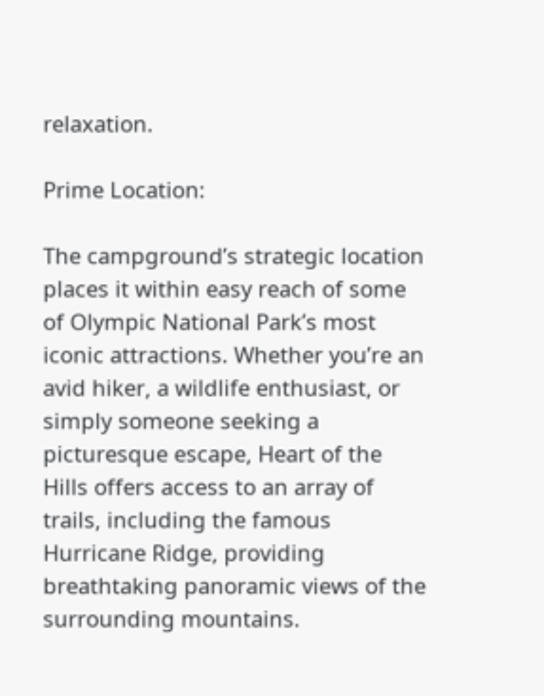relaxation.

Prime Location:

The campground’s strategic location places it within easy reach of some of Olympic National Park’s most iconic attractions. Whether you’re an avid hiker, a wildlife enthusiast, or simply someone seeking a picturesque escape, Heart of the Hills offers access to an array of trails, including the famous Hurricane Ridge, providing breathtaking panoramic views of the surrounding mountains.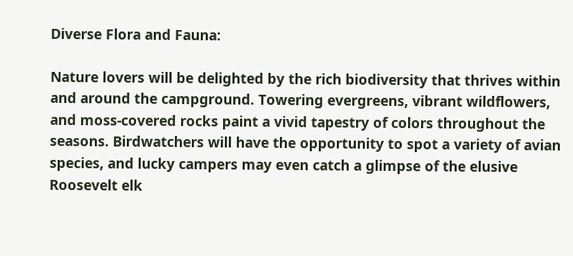Diverse Flora and Fauna:

Nature lovers will be delighted by the rich biodiversity that thrives within and around the campground. Towering evergreens, vibrant wildflowers, and moss-covered rocks paint a vivid tapestry of colors throughout the seasons. Birdwatchers will have the opportunity to spot a variety of avian species, and lucky campers may even catch a glimpse of the elusive Roosevelt elk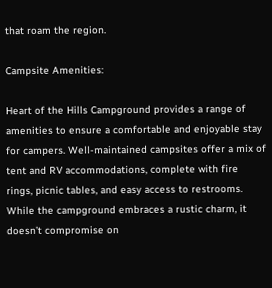that roam the region.

Campsite Amenities:

Heart of the Hills Campground provides a range of amenities to ensure a comfortable and enjoyable stay for campers. Well-maintained campsites offer a mix of tent and RV accommodations, complete with fire rings, picnic tables, and easy access to restrooms. While the campground embraces a rustic charm, it doesn’t compromise on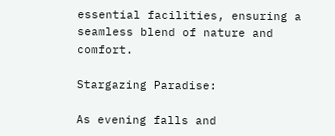essential facilities, ensuring a seamless blend of nature and comfort.

Stargazing Paradise:

As evening falls and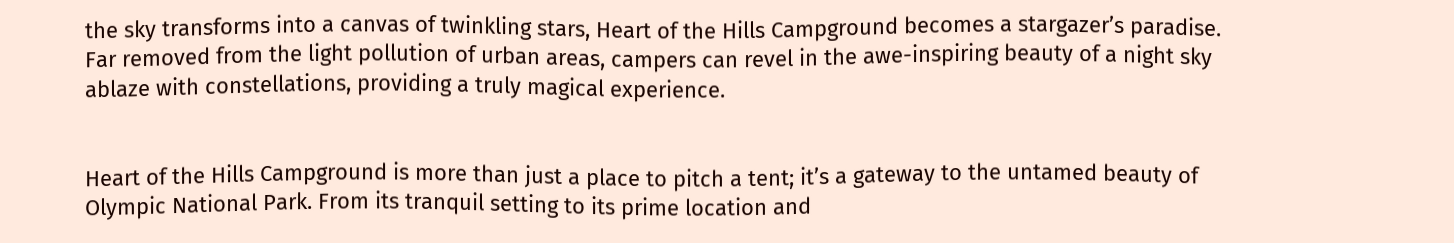the sky transforms into a canvas of twinkling stars, Heart of the Hills Campground becomes a stargazer’s paradise. Far removed from the light pollution of urban areas, campers can revel in the awe-inspiring beauty of a night sky ablaze with constellations, providing a truly magical experience.


Heart of the Hills Campground is more than just a place to pitch a tent; it’s a gateway to the untamed beauty of Olympic National Park. From its tranquil setting to its prime location and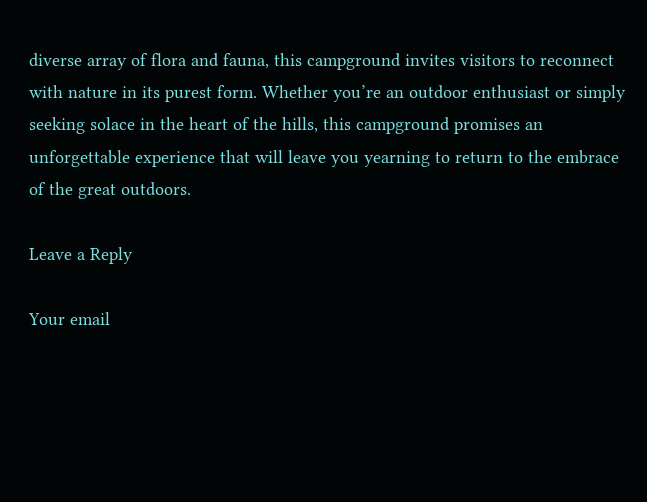diverse array of flora and fauna, this campground invites visitors to reconnect with nature in its purest form. Whether you’re an outdoor enthusiast or simply seeking solace in the heart of the hills, this campground promises an unforgettable experience that will leave you yearning to return to the embrace of the great outdoors.

Leave a Reply

Your email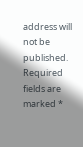address will not be published. Required fields are marked *